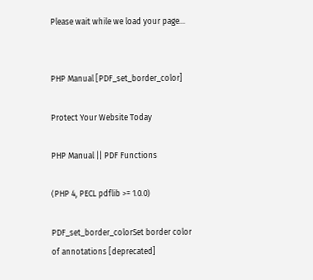Please wait while we load your page...


PHP Manual [PDF_set_border_color]

Protect Your Website Today

PHP Manual || PDF Functions

(PHP 4, PECL pdflib >= 1.0.0)

PDF_set_border_colorSet border color of annotations [deprecated]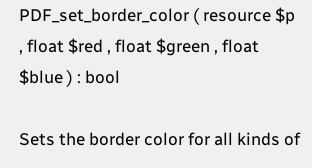PDF_set_border_color ( resource $p , float $red , float $green , float $blue ) : bool

Sets the border color for all kinds of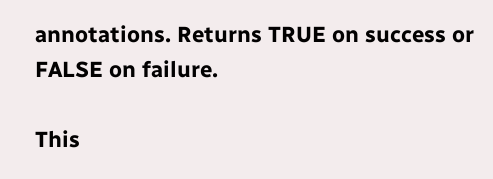annotations. Returns TRUE on success or FALSE on failure.

This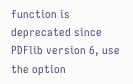function is deprecated since PDFlib version 6, use the option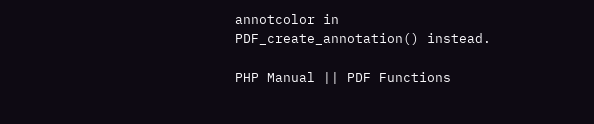annotcolor in PDF_create_annotation() instead.

PHP Manual || PDF Functions